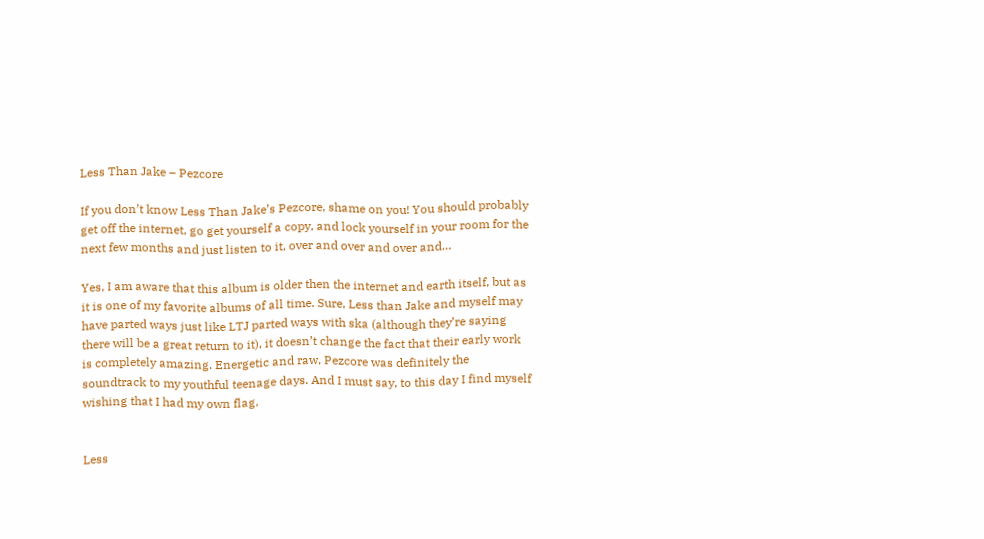Less Than Jake – Pezcore

If you don’t know Less Than Jake’s Pezcore, shame on you! You should probably get off the internet, go get yourself a copy, and lock yourself in your room for the next few months and just listen to it, over and over and over and…

Yes, I am aware that this album is older then the internet and earth itself, but as it is one of my favorite albums of all time. Sure, Less than Jake and myself may have parted ways just like LTJ parted ways with ska (although they’re saying there will be a great return to it), it doesn’t change the fact that their early work is completely amazing. Energetic and raw, Pezcore was definitely the soundtrack to my youthful teenage days. And I must say, to this day I find myself wishing that I had my own flag.


Less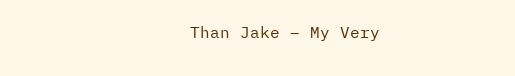Than Jake – My Very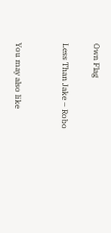Own Flag

Less Than Jake – Robo


You may also like